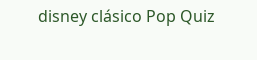disney clásico Pop Quiz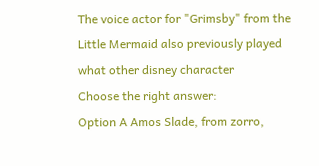The voice actor for "Grimsby" from the Little Mermaid also previously played what other disney character
Choose the right answer:
Option A Amos Slade, from zorro,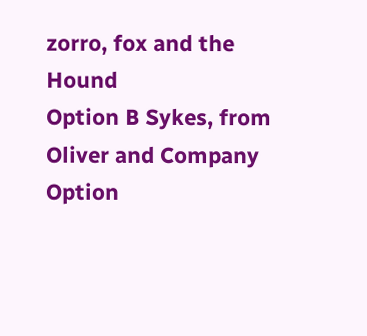zorro, fox and the Hound
Option B Sykes, from Oliver and Company
Option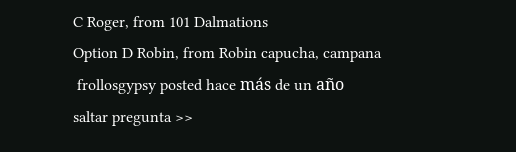C Roger, from 101 Dalmations
Option D Robin, from Robin capucha, campana
 frollosgypsy posted hace más de un año
saltar pregunta >>